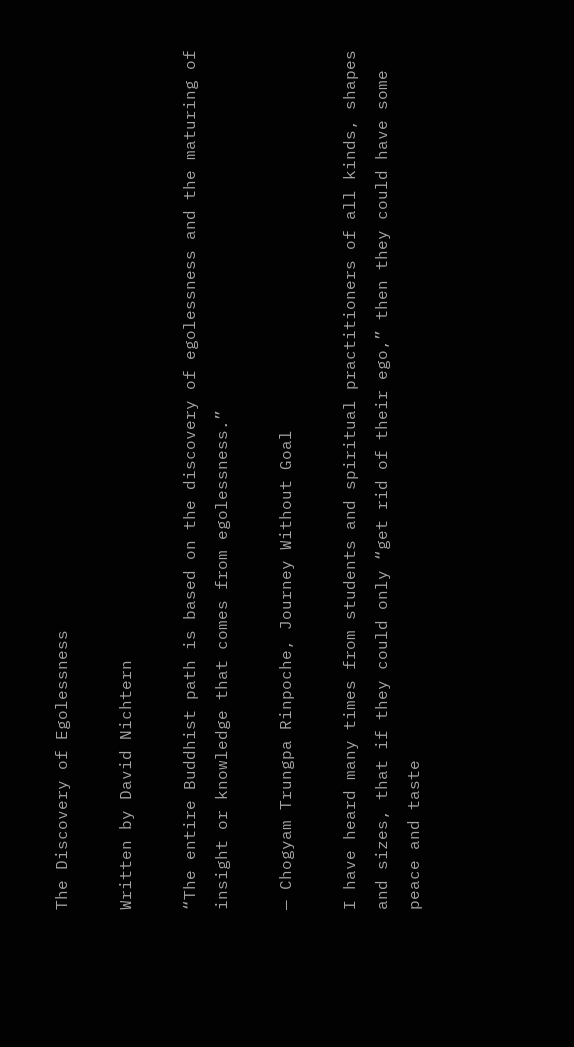The Discovery of Egolessness

Written by David Nichtern

“The entire Buddhist path is based on the discovery of egolessness and the maturing of insight or knowledge that comes from egolessness.”

— Chogyam Trungpa Rinpoche, Journey Without Goal

I have heard many times from students and spiritual practitioners of all kinds, shapes and sizes, that if they could only “get rid of their ego,” then they could have some peace and taste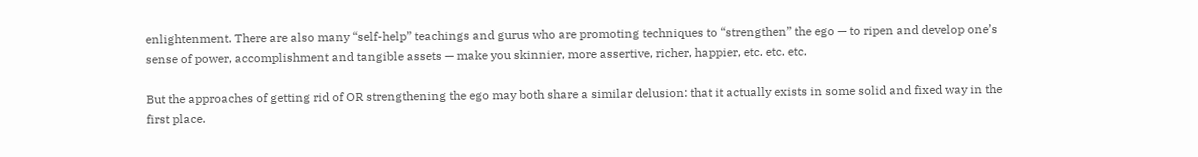enlightenment. There are also many “self-help” teachings and gurus who are promoting techniques to “strengthen” the ego — to ripen and develop one’s sense of power, accomplishment and tangible assets — make you skinnier, more assertive, richer, happier, etc. etc. etc.

But the approaches of getting rid of OR strengthening the ego may both share a similar delusion: that it actually exists in some solid and fixed way in the first place.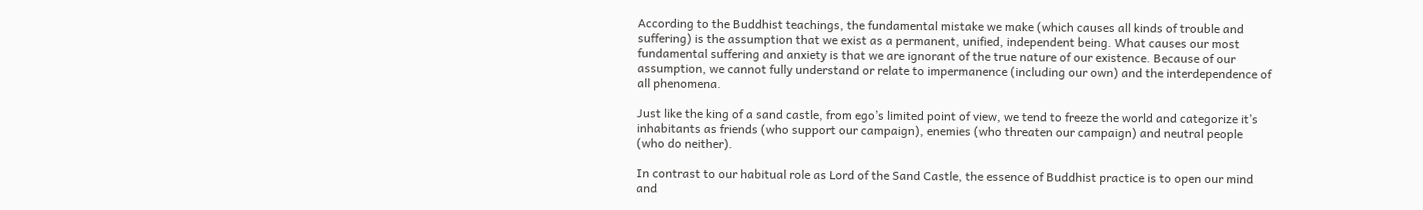According to the Buddhist teachings, the fundamental mistake we make (which causes all kinds of trouble and suffering) is the assumption that we exist as a permanent, unified, independent being. What causes our most fundamental suffering and anxiety is that we are ignorant of the true nature of our existence. Because of our assumption, we cannot fully understand or relate to impermanence (including our own) and the interdependence of all phenomena.

Just like the king of a sand castle, from ego’s limited point of view, we tend to freeze the world and categorize it’s inhabitants as friends (who support our campaign), enemies (who threaten our campaign) and neutral people (who do neither).

In contrast to our habitual role as Lord of the Sand Castle, the essence of Buddhist practice is to open our mind and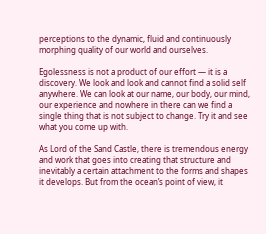perceptions to the dynamic, fluid and continuously morphing quality of our world and ourselves.

Egolessness is not a product of our effort — it is a discovery. We look and look and cannot find a solid self anywhere. We can look at our name, our body, our mind, our experience and nowhere in there can we find a single thing that is not subject to change. Try it and see what you come up with.

As Lord of the Sand Castle, there is tremendous energy and work that goes into creating that structure and inevitably a certain attachment to the forms and shapes it develops. But from the ocean’s point of view, it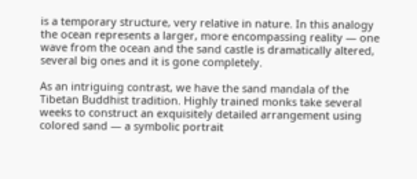is a temporary structure, very relative in nature. In this analogy the ocean represents a larger, more encompassing reality — one wave from the ocean and the sand castle is dramatically altered, several big ones and it is gone completely.

As an intriguing contrast, we have the sand mandala of the Tibetan Buddhist tradition. Highly trained monks take several weeks to construct an exquisitely detailed arrangement using colored sand — a symbolic portrait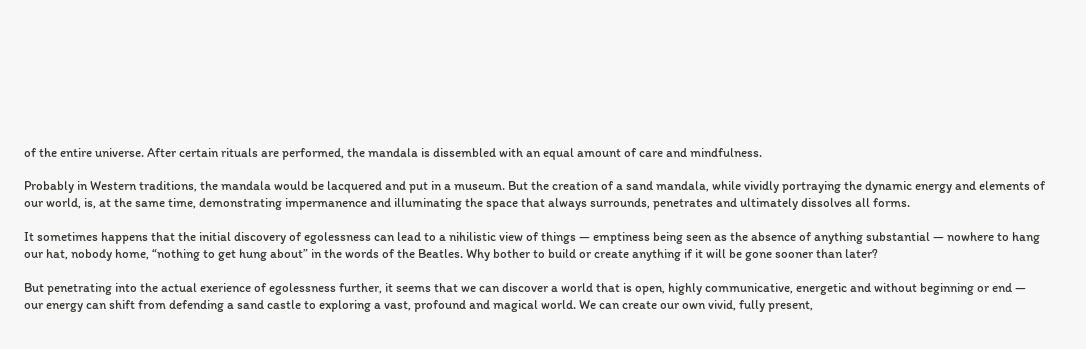of the entire universe. After certain rituals are performed, the mandala is dissembled with an equal amount of care and mindfulness.

Probably in Western traditions, the mandala would be lacquered and put in a museum. But the creation of a sand mandala, while vividly portraying the dynamic energy and elements of our world, is, at the same time, demonstrating impermanence and illuminating the space that always surrounds, penetrates and ultimately dissolves all forms.

It sometimes happens that the initial discovery of egolessness can lead to a nihilistic view of things — emptiness being seen as the absence of anything substantial — nowhere to hang our hat, nobody home, “nothing to get hung about” in the words of the Beatles. Why bother to build or create anything if it will be gone sooner than later?

But penetrating into the actual exerience of egolessness further, it seems that we can discover a world that is open, highly communicative, energetic and without beginning or end — our energy can shift from defending a sand castle to exploring a vast, profound and magical world. We can create our own vivid, fully present,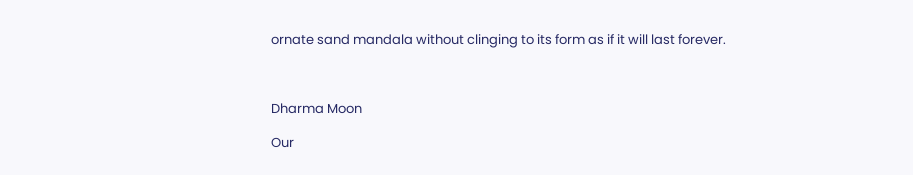ornate sand mandala without clinging to its form as if it will last forever.



Dharma Moon

Our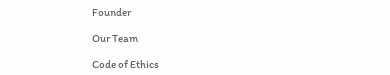Founder

Our Team

Code of Ethics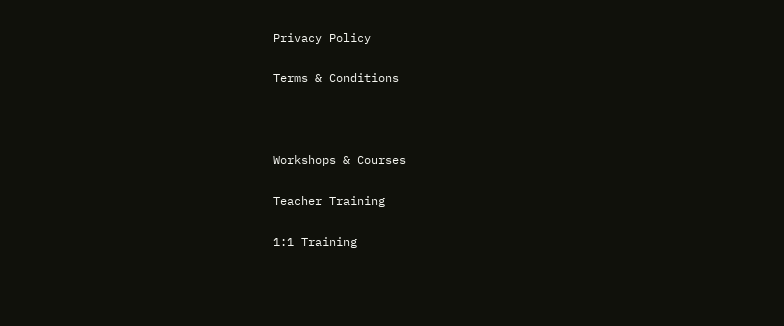Privacy Policy

Terms & Conditions



Workshops & Courses

Teacher Training

1:1 Training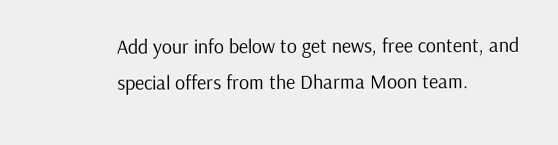Add your info below to get news, free content, and special offers from the Dharma Moon team.